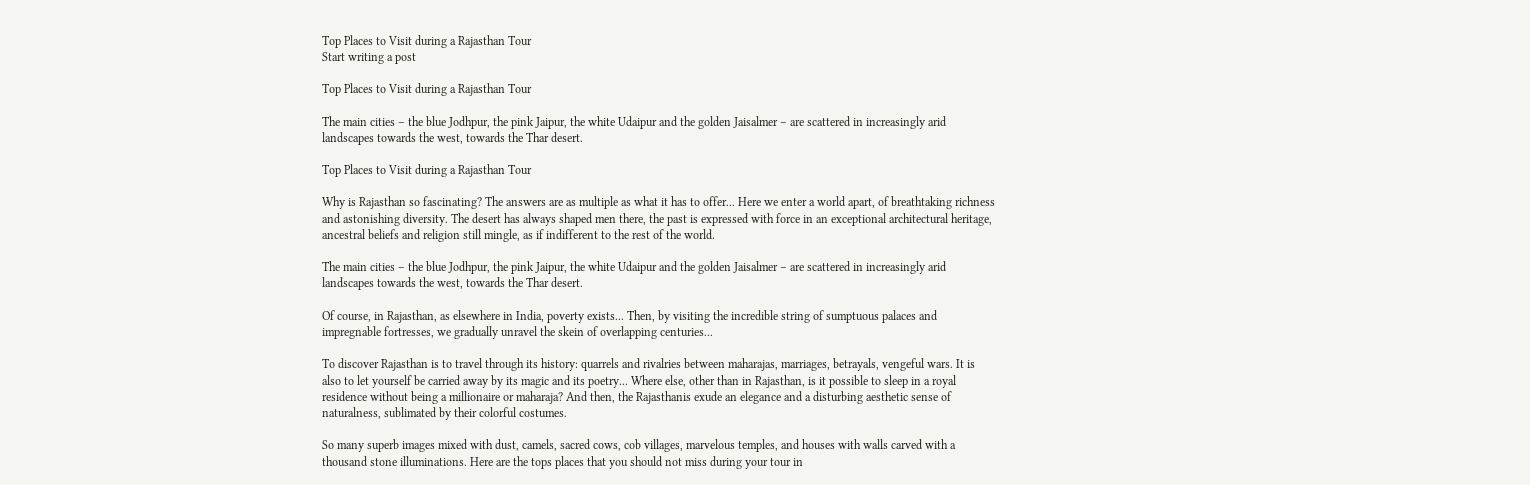Top Places to Visit during a Rajasthan Tour
Start writing a post

Top Places to Visit during a Rajasthan Tour

The main cities – the blue Jodhpur, the pink Jaipur, the white Udaipur and the golden Jaisalmer – are scattered in increasingly arid landscapes towards the west, towards the Thar desert.

Top Places to Visit during a Rajasthan Tour

Why is Rajasthan so fascinating? The answers are as multiple as what it has to offer... Here we enter a world apart, of breathtaking richness and astonishing diversity. The desert has always shaped men there, the past is expressed with force in an exceptional architectural heritage, ancestral beliefs and religion still mingle, as if indifferent to the rest of the world.

The main cities – the blue Jodhpur, the pink Jaipur, the white Udaipur and the golden Jaisalmer – are scattered in increasingly arid landscapes towards the west, towards the Thar desert.

Of course, in Rajasthan, as elsewhere in India, poverty exists... Then, by visiting the incredible string of sumptuous palaces and impregnable fortresses, we gradually unravel the skein of overlapping centuries...

To discover Rajasthan is to travel through its history: quarrels and rivalries between maharajas, marriages, betrayals, vengeful wars. It is also to let yourself be carried away by its magic and its poetry... Where else, other than in Rajasthan, is it possible to sleep in a royal residence without being a millionaire or maharaja? And then, the Rajasthanis exude an elegance and a disturbing aesthetic sense of naturalness, sublimated by their colorful costumes.

So many superb images mixed with dust, camels, sacred cows, cob villages, marvelous temples, and houses with walls carved with a thousand stone illuminations. Here are the tops places that you should not miss during your tour in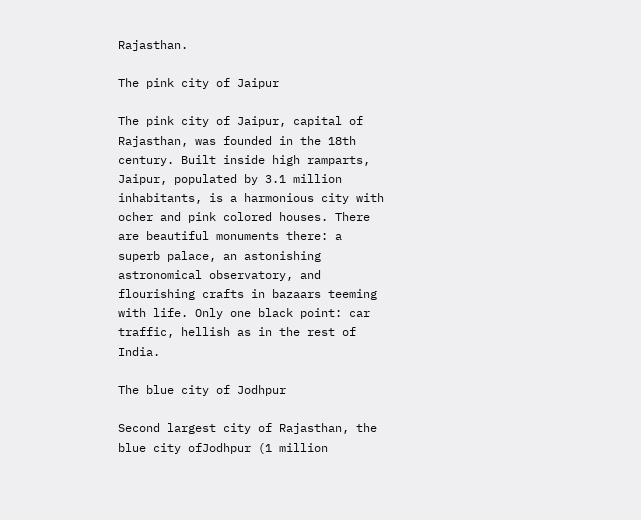Rajasthan.

The pink city of Jaipur

The pink city of Jaipur, capital of Rajasthan, was founded in the 18th century. Built inside high ramparts, Jaipur, populated by 3.1 million inhabitants, is a harmonious city with ocher and pink colored houses. There are beautiful monuments there: a superb palace, an astonishing astronomical observatory, and flourishing crafts in bazaars teeming with life. Only one black point: car traffic, hellish as in the rest of India.

The blue city of Jodhpur

Second largest city of Rajasthan, the blue city ofJodhpur (1 million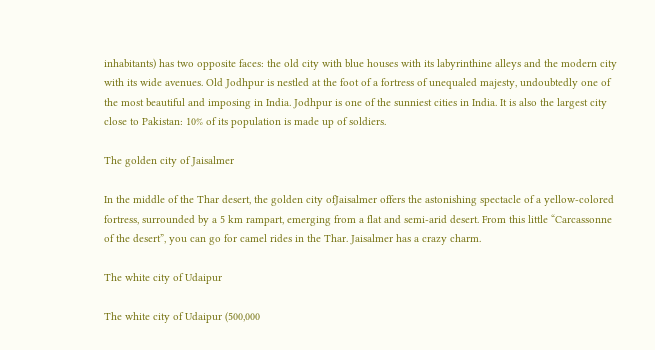inhabitants) has two opposite faces: the old city with blue houses with its labyrinthine alleys and the modern city with its wide avenues. Old Jodhpur is nestled at the foot of a fortress of unequaled majesty, undoubtedly one of the most beautiful and imposing in India. Jodhpur is one of the sunniest cities in India. It is also the largest city close to Pakistan: 10% of its population is made up of soldiers.

The golden city of Jaisalmer

In the middle of the Thar desert, the golden city ofJaisalmer offers the astonishing spectacle of a yellow-colored fortress, surrounded by a 5 km rampart, emerging from a flat and semi-arid desert. From this little “Carcassonne of the desert”, you can go for camel rides in the Thar. Jaisalmer has a crazy charm.

The white city of Udaipur

The white city of Udaipur (500,000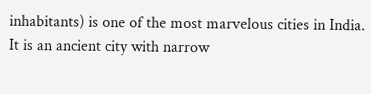inhabitants) is one of the most marvelous cities in India. It is an ancient city with narrow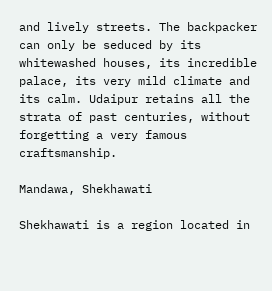and lively streets. The backpacker can only be seduced by its whitewashed houses, its incredible palace, its very mild climate and its calm. Udaipur retains all the strata of past centuries, without forgetting a very famous craftsmanship.

Mandawa, Shekhawati

Shekhawati is a region located in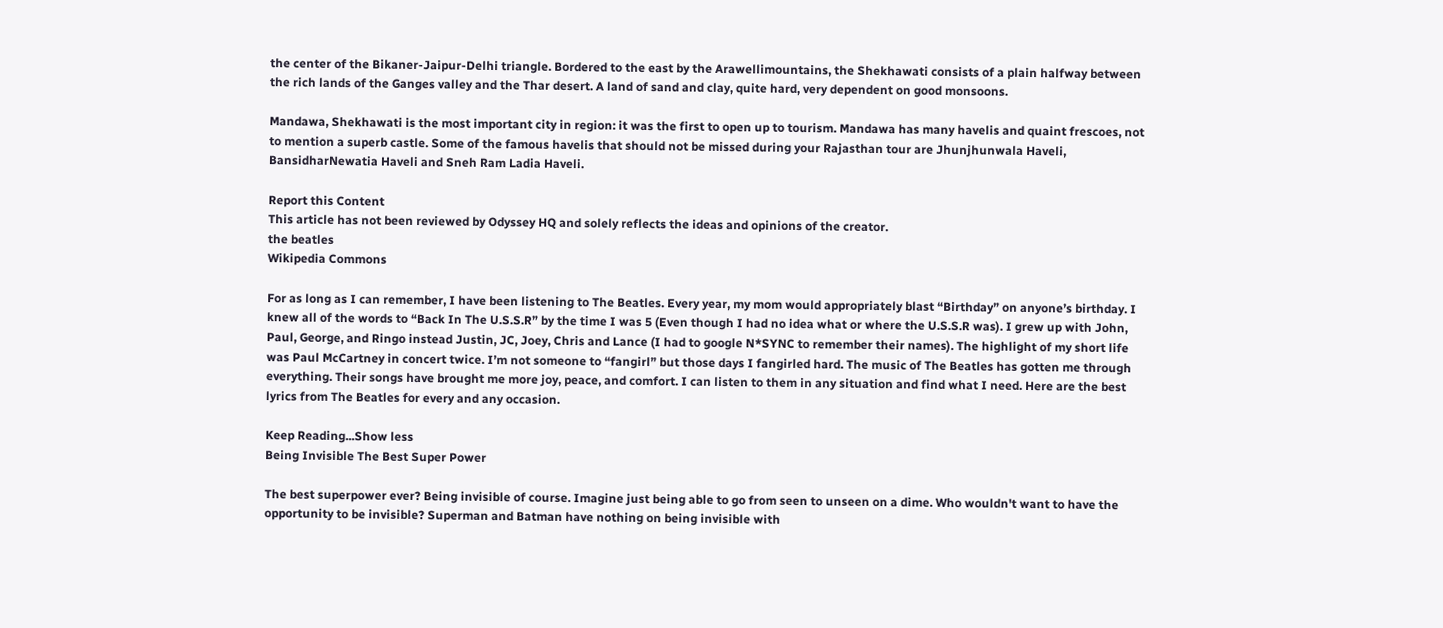the center of the Bikaner-Jaipur-Delhi triangle. Bordered to the east by the Arawellimountains, the Shekhawati consists of a plain halfway between the rich lands of the Ganges valley and the Thar desert. A land of sand and clay, quite hard, very dependent on good monsoons.

Mandawa, Shekhawati is the most important city in region: it was the first to open up to tourism. Mandawa has many havelis and quaint frescoes, not to mention a superb castle. Some of the famous havelis that should not be missed during your Rajasthan tour are Jhunjhunwala Haveli, BansidharNewatia Haveli and Sneh Ram Ladia Haveli.

Report this Content
This article has not been reviewed by Odyssey HQ and solely reflects the ideas and opinions of the creator.
the beatles
Wikipedia Commons

For as long as I can remember, I have been listening to The Beatles. Every year, my mom would appropriately blast “Birthday” on anyone’s birthday. I knew all of the words to “Back In The U.S.S.R” by the time I was 5 (Even though I had no idea what or where the U.S.S.R was). I grew up with John, Paul, George, and Ringo instead Justin, JC, Joey, Chris and Lance (I had to google N*SYNC to remember their names). The highlight of my short life was Paul McCartney in concert twice. I’m not someone to “fangirl” but those days I fangirled hard. The music of The Beatles has gotten me through everything. Their songs have brought me more joy, peace, and comfort. I can listen to them in any situation and find what I need. Here are the best lyrics from The Beatles for every and any occasion.

Keep Reading...Show less
Being Invisible The Best Super Power

The best superpower ever? Being invisible of course. Imagine just being able to go from seen to unseen on a dime. Who wouldn't want to have the opportunity to be invisible? Superman and Batman have nothing on being invisible with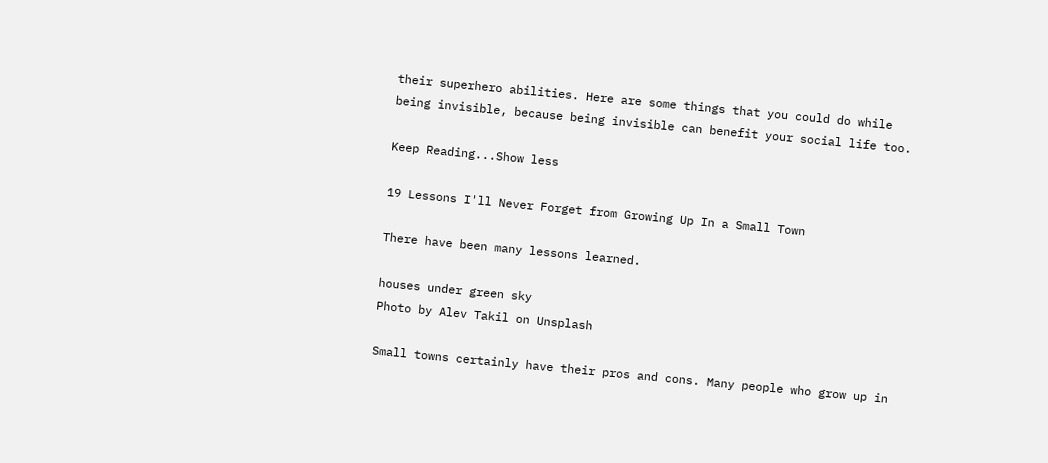their superhero abilities. Here are some things that you could do while being invisible, because being invisible can benefit your social life too.

Keep Reading...Show less

19 Lessons I'll Never Forget from Growing Up In a Small Town

There have been many lessons learned.

houses under green sky
Photo by Alev Takil on Unsplash

Small towns certainly have their pros and cons. Many people who grow up in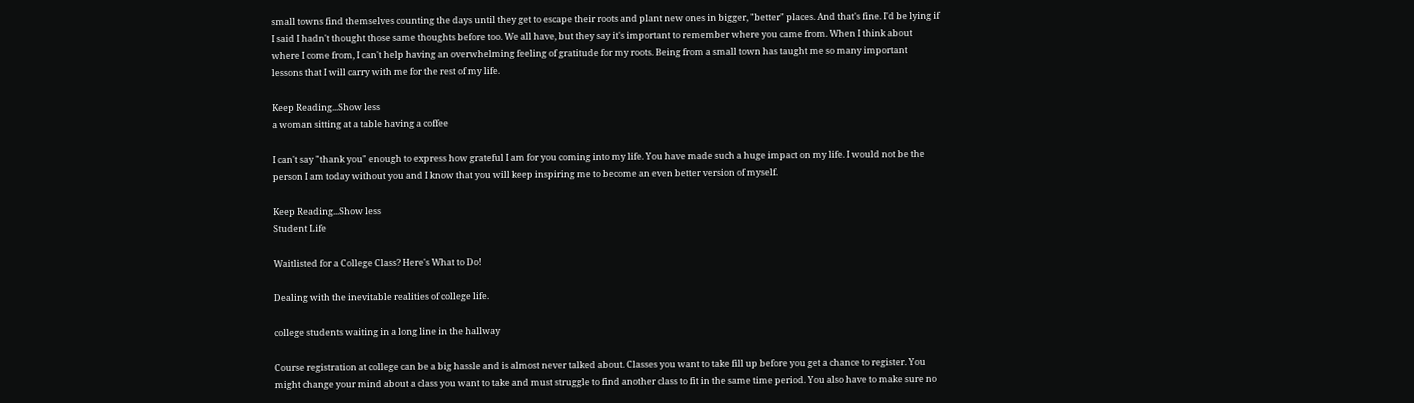small towns find themselves counting the days until they get to escape their roots and plant new ones in bigger, "better" places. And that's fine. I'd be lying if I said I hadn't thought those same thoughts before too. We all have, but they say it's important to remember where you came from. When I think about where I come from, I can't help having an overwhelming feeling of gratitude for my roots. Being from a small town has taught me so many important lessons that I will carry with me for the rest of my life.

Keep Reading...Show less
a woman sitting at a table having a coffee

I can't say "thank you" enough to express how grateful I am for you coming into my life. You have made such a huge impact on my life. I would not be the person I am today without you and I know that you will keep inspiring me to become an even better version of myself.

Keep Reading...Show less
Student Life

Waitlisted for a College Class? Here's What to Do!

Dealing with the inevitable realities of college life.

college students waiting in a long line in the hallway

Course registration at college can be a big hassle and is almost never talked about. Classes you want to take fill up before you get a chance to register. You might change your mind about a class you want to take and must struggle to find another class to fit in the same time period. You also have to make sure no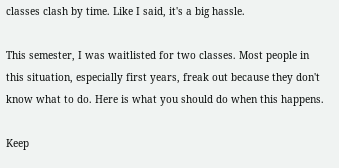classes clash by time. Like I said, it's a big hassle.

This semester, I was waitlisted for two classes. Most people in this situation, especially first years, freak out because they don't know what to do. Here is what you should do when this happens.

Keep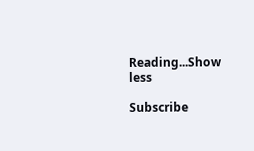Reading...Show less

Subscribe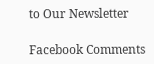to Our Newsletter

Facebook Comments